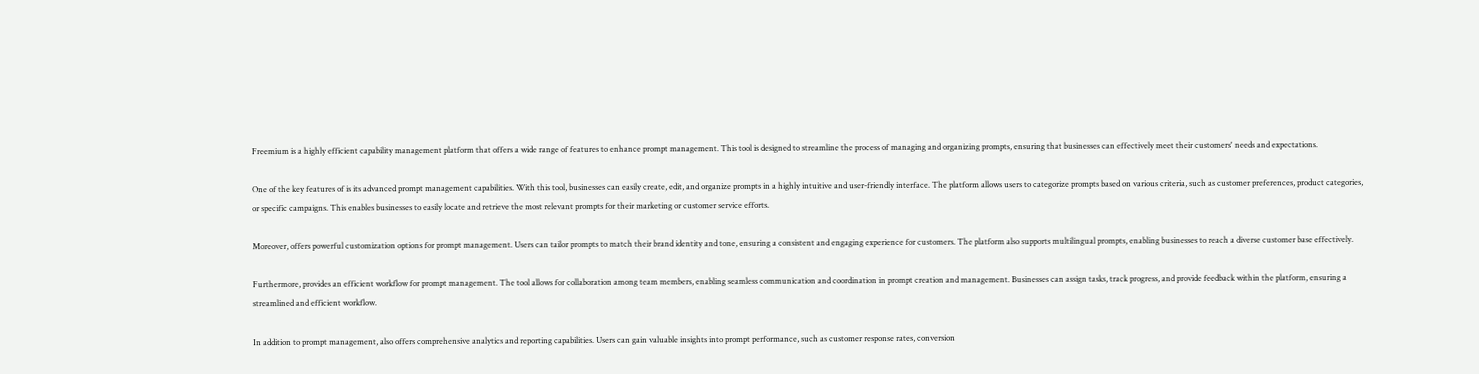Freemium is a highly efficient capability management platform that offers a wide range of features to enhance prompt management. This tool is designed to streamline the process of managing and organizing prompts, ensuring that businesses can effectively meet their customers' needs and expectations.

One of the key features of is its advanced prompt management capabilities. With this tool, businesses can easily create, edit, and organize prompts in a highly intuitive and user-friendly interface. The platform allows users to categorize prompts based on various criteria, such as customer preferences, product categories, or specific campaigns. This enables businesses to easily locate and retrieve the most relevant prompts for their marketing or customer service efforts.

Moreover, offers powerful customization options for prompt management. Users can tailor prompts to match their brand identity and tone, ensuring a consistent and engaging experience for customers. The platform also supports multilingual prompts, enabling businesses to reach a diverse customer base effectively.

Furthermore, provides an efficient workflow for prompt management. The tool allows for collaboration among team members, enabling seamless communication and coordination in prompt creation and management. Businesses can assign tasks, track progress, and provide feedback within the platform, ensuring a streamlined and efficient workflow.

In addition to prompt management, also offers comprehensive analytics and reporting capabilities. Users can gain valuable insights into prompt performance, such as customer response rates, conversion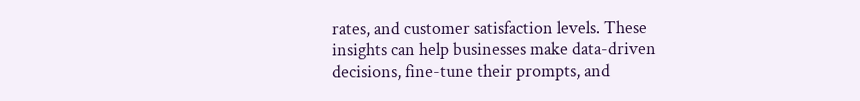rates, and customer satisfaction levels. These insights can help businesses make data-driven decisions, fine-tune their prompts, and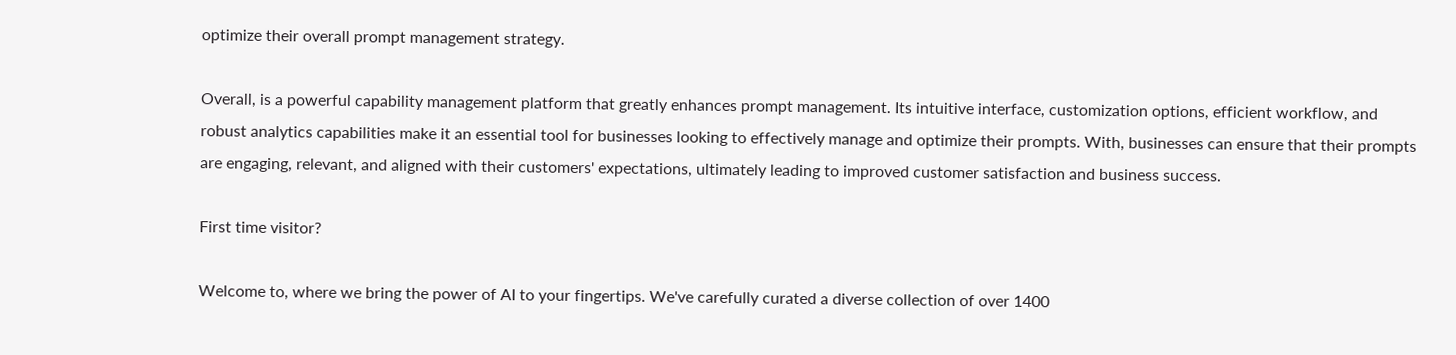optimize their overall prompt management strategy.

Overall, is a powerful capability management platform that greatly enhances prompt management. Its intuitive interface, customization options, efficient workflow, and robust analytics capabilities make it an essential tool for businesses looking to effectively manage and optimize their prompts. With, businesses can ensure that their prompts are engaging, relevant, and aligned with their customers' expectations, ultimately leading to improved customer satisfaction and business success.

First time visitor?

Welcome to, where we bring the power of AI to your fingertips. We've carefully curated a diverse collection of over 1400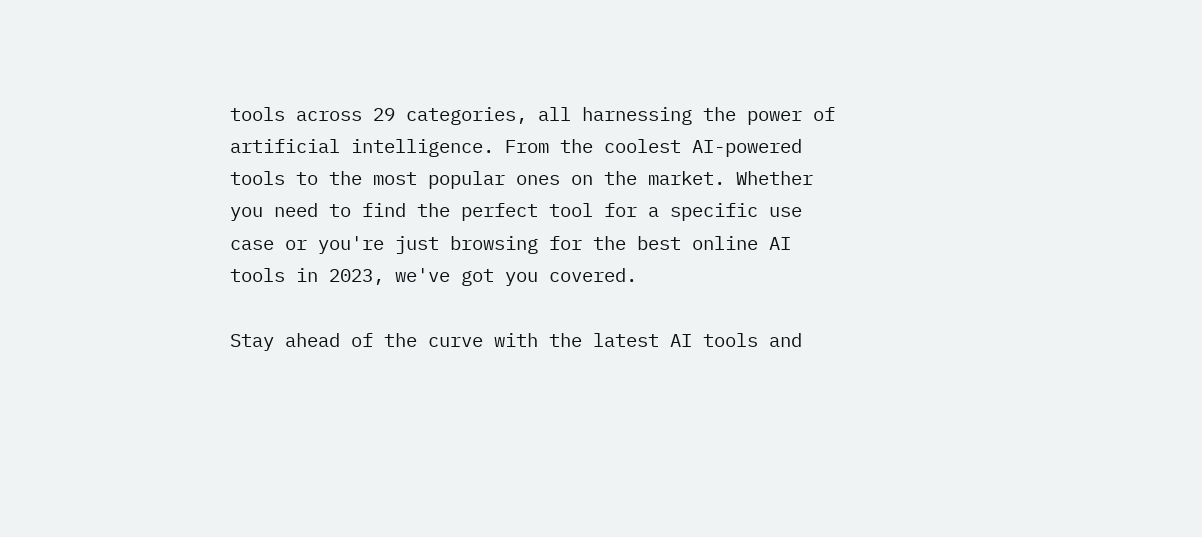tools across 29 categories, all harnessing the power of artificial intelligence. From the coolest AI-powered tools to the most popular ones on the market. Whether you need to find the perfect tool for a specific use case or you're just browsing for the best online AI tools in 2023, we've got you covered.

Stay ahead of the curve with the latest AI tools and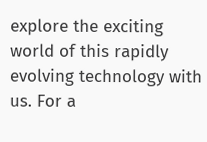explore the exciting world of this rapidly evolving technology with us. For a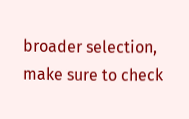broader selection, make sure to check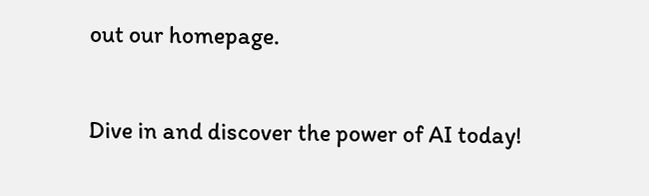out our homepage.

Dive in and discover the power of AI today!